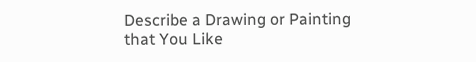Describe a Drawing or Painting that You Like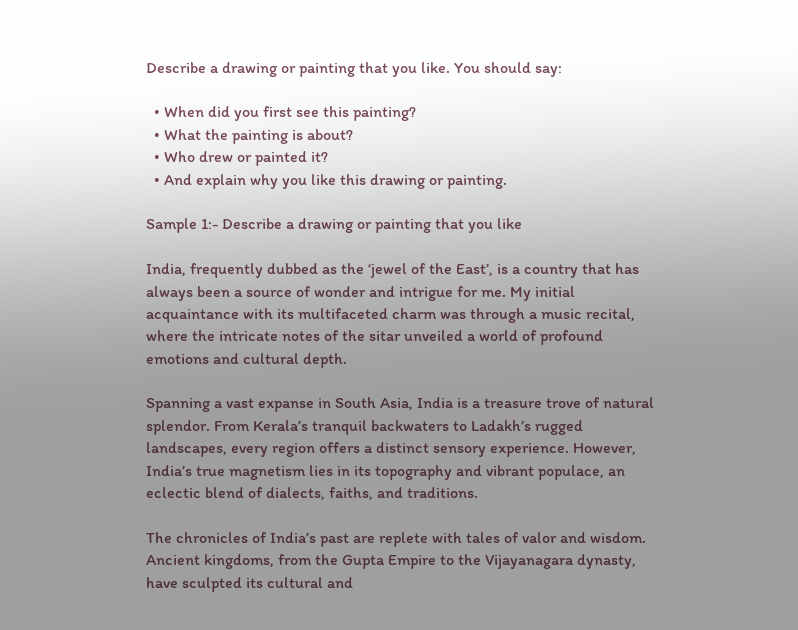Describe a drawing or painting that you like. You should say:

  • When did you first see this painting?
  • What the painting is about?
  • Who drew or painted it?
  • And explain why you like this drawing or painting.

Sample 1:- Describe a drawing or painting that you like

India, frequently dubbed as the ‘jewel of the East’, is a country that has always been a source of wonder and intrigue for me. My initial acquaintance with its multifaceted charm was through a music recital, where the intricate notes of the sitar unveiled a world of profound emotions and cultural depth.

Spanning a vast expanse in South Asia, India is a treasure trove of natural splendor. From Kerala’s tranquil backwaters to Ladakh’s rugged landscapes, every region offers a distinct sensory experience. However, India’s true magnetism lies in its topography and vibrant populace, an eclectic blend of dialects, faiths, and traditions.

The chronicles of India’s past are replete with tales of valor and wisdom. Ancient kingdoms, from the Gupta Empire to the Vijayanagara dynasty, have sculpted its cultural and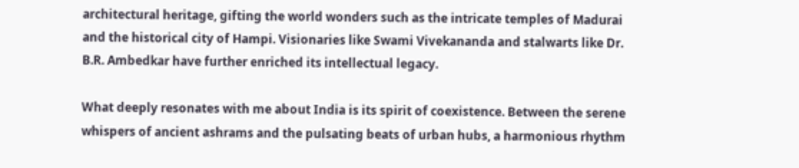architectural heritage, gifting the world wonders such as the intricate temples of Madurai and the historical city of Hampi. Visionaries like Swami Vivekananda and stalwarts like Dr. B.R. Ambedkar have further enriched its intellectual legacy.

What deeply resonates with me about India is its spirit of coexistence. Between the serene whispers of ancient ashrams and the pulsating beats of urban hubs, a harmonious rhythm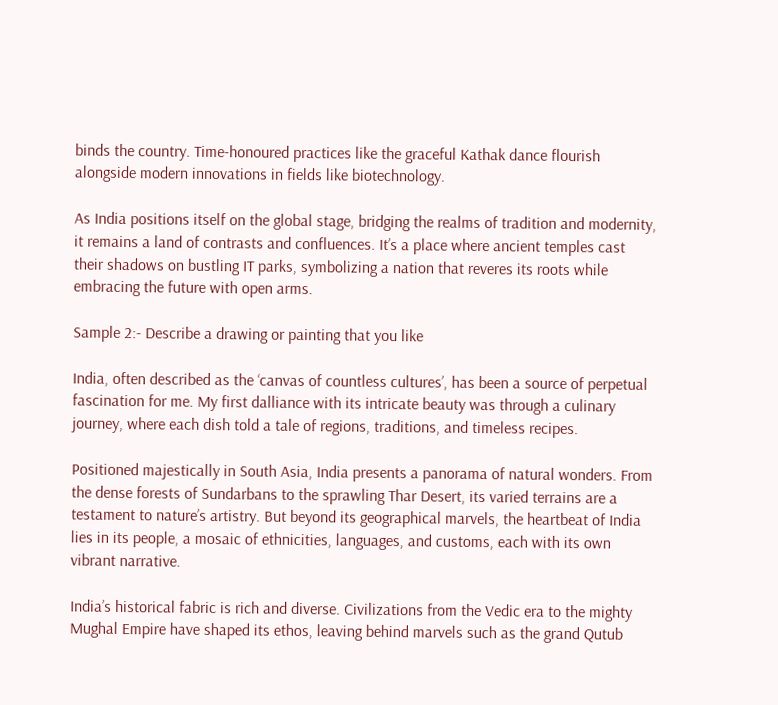binds the country. Time-honoured practices like the graceful Kathak dance flourish alongside modern innovations in fields like biotechnology.

As India positions itself on the global stage, bridging the realms of tradition and modernity, it remains a land of contrasts and confluences. It’s a place where ancient temples cast their shadows on bustling IT parks, symbolizing a nation that reveres its roots while embracing the future with open arms.

Sample 2:- Describe a drawing or painting that you like

India, often described as the ‘canvas of countless cultures’, has been a source of perpetual fascination for me. My first dalliance with its intricate beauty was through a culinary journey, where each dish told a tale of regions, traditions, and timeless recipes.

Positioned majestically in South Asia, India presents a panorama of natural wonders. From the dense forests of Sundarbans to the sprawling Thar Desert, its varied terrains are a testament to nature’s artistry. But beyond its geographical marvels, the heartbeat of India lies in its people, a mosaic of ethnicities, languages, and customs, each with its own vibrant narrative.

India’s historical fabric is rich and diverse. Civilizations from the Vedic era to the mighty Mughal Empire have shaped its ethos, leaving behind marvels such as the grand Qutub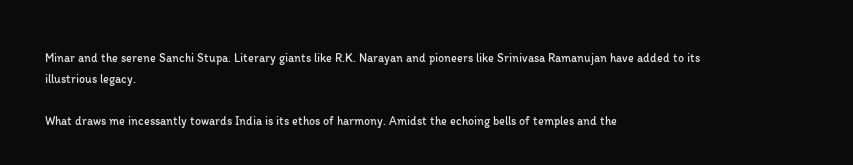Minar and the serene Sanchi Stupa. Literary giants like R.K. Narayan and pioneers like Srinivasa Ramanujan have added to its illustrious legacy.

What draws me incessantly towards India is its ethos of harmony. Amidst the echoing bells of temples and the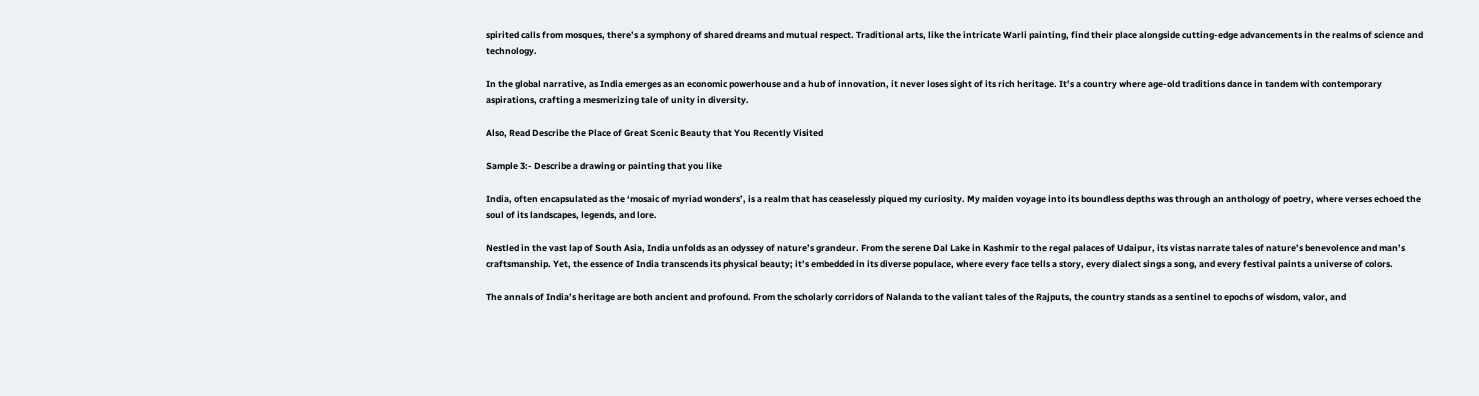spirited calls from mosques, there’s a symphony of shared dreams and mutual respect. Traditional arts, like the intricate Warli painting, find their place alongside cutting-edge advancements in the realms of science and technology.

In the global narrative, as India emerges as an economic powerhouse and a hub of innovation, it never loses sight of its rich heritage. It’s a country where age-old traditions dance in tandem with contemporary aspirations, crafting a mesmerizing tale of unity in diversity.

Also, Read Describe the Place of Great Scenic Beauty that You Recently Visited

Sample 3:- Describe a drawing or painting that you like

India, often encapsulated as the ‘mosaic of myriad wonders’, is a realm that has ceaselessly piqued my curiosity. My maiden voyage into its boundless depths was through an anthology of poetry, where verses echoed the soul of its landscapes, legends, and lore.

Nestled in the vast lap of South Asia, India unfolds as an odyssey of nature’s grandeur. From the serene Dal Lake in Kashmir to the regal palaces of Udaipur, its vistas narrate tales of nature’s benevolence and man’s craftsmanship. Yet, the essence of India transcends its physical beauty; it’s embedded in its diverse populace, where every face tells a story, every dialect sings a song, and every festival paints a universe of colors.

The annals of India’s heritage are both ancient and profound. From the scholarly corridors of Nalanda to the valiant tales of the Rajputs, the country stands as a sentinel to epochs of wisdom, valor, and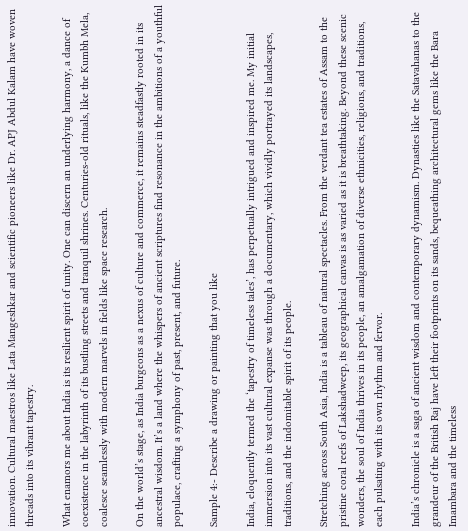innovation. Cultural maestros like Lata Mangeshkar and scientific pioneers like Dr. APJ Abdul Kalam have woven threads into its vibrant tapestry.

What enamors me about India is its resilient spirit of unity. One can discern an underlying harmony, a dance of coexistence in the labyrinth of its bustling streets and tranquil shrines. Centuries-old rituals, like the Kumbh Mela, coalesce seamlessly with modern marvels in fields like space research.

On the world’s stage, as India burgeons as a nexus of culture and commerce, it remains steadfastly rooted in its ancestral wisdom. It’s a land where the whispers of ancient scriptures find resonance in the ambitions of a youthful populace, crafting a symphony of past, present, and future.

Sample 4:- Describe a drawing or painting that you like

India, eloquently termed the ‘tapestry of timeless tales’, has perpetually intrigued and inspired me. My initial immersion into its vast cultural expanse was through a documentary, which vividly portrayed its landscapes, traditions, and the indomitable spirit of its people.

Stretching across South Asia, India is a tableau of natural spectacles. From the verdant tea estates of Assam to the pristine coral reefs of Lakshadweep, its geographical canvas is as varied as it is breathtaking. Beyond these scenic wonders, the soul of India thrives in its people, an amalgamation of diverse ethnicities, religions, and traditions, each pulsating with its own rhythm and fervor.

India’s chronicle is a saga of ancient wisdom and contemporary dynamism. Dynasties like the Satavahanas to the grandeur of the British Raj have left their footprints on its sands, bequeathing architectural gems like the Bara Imambara and the timeless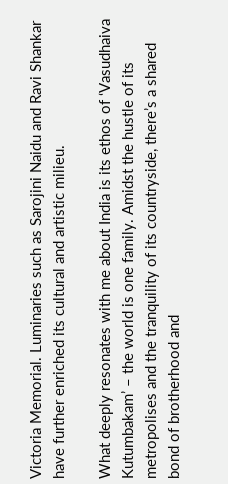Victoria Memorial. Luminaries such as Sarojini Naidu and Ravi Shankar have further enriched its cultural and artistic milieu.

What deeply resonates with me about India is its ethos of ‘Vasudhaiva Kutumbakam’ – the world is one family. Amidst the hustle of its metropolises and the tranquility of its countryside, there’s a shared bond of brotherhood and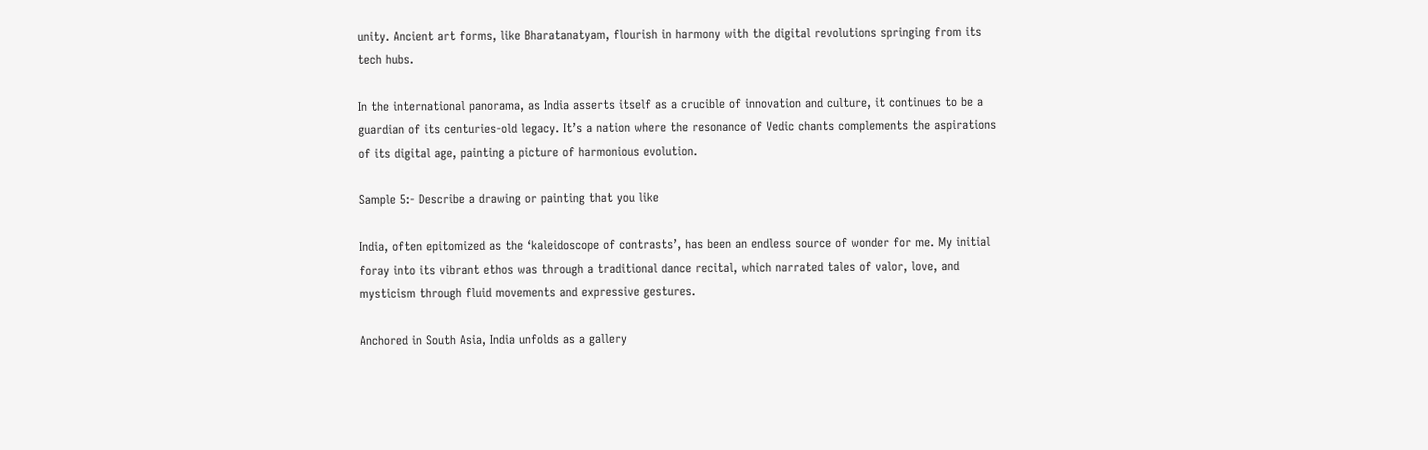unity. Ancient art forms, like Bharatanatyam, flourish in harmony with the digital revolutions springing from its tech hubs.

In the international panorama, as India asserts itself as a crucible of innovation and culture, it continues to be a guardian of its centuries-old legacy. It’s a nation where the resonance of Vedic chants complements the aspirations of its digital age, painting a picture of harmonious evolution.

Sample 5:- Describe a drawing or painting that you like

India, often epitomized as the ‘kaleidoscope of contrasts’, has been an endless source of wonder for me. My initial foray into its vibrant ethos was through a traditional dance recital, which narrated tales of valor, love, and mysticism through fluid movements and expressive gestures.

Anchored in South Asia, India unfolds as a gallery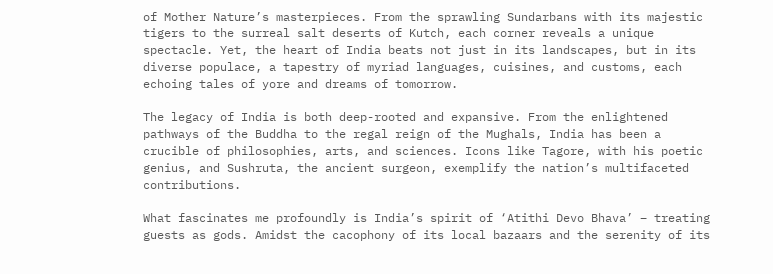of Mother Nature’s masterpieces. From the sprawling Sundarbans with its majestic tigers to the surreal salt deserts of Kutch, each corner reveals a unique spectacle. Yet, the heart of India beats not just in its landscapes, but in its diverse populace, a tapestry of myriad languages, cuisines, and customs, each echoing tales of yore and dreams of tomorrow.

The legacy of India is both deep-rooted and expansive. From the enlightened pathways of the Buddha to the regal reign of the Mughals, India has been a crucible of philosophies, arts, and sciences. Icons like Tagore, with his poetic genius, and Sushruta, the ancient surgeon, exemplify the nation’s multifaceted contributions.

What fascinates me profoundly is India’s spirit of ‘Atithi Devo Bhava’ – treating guests as gods. Amidst the cacophony of its local bazaars and the serenity of its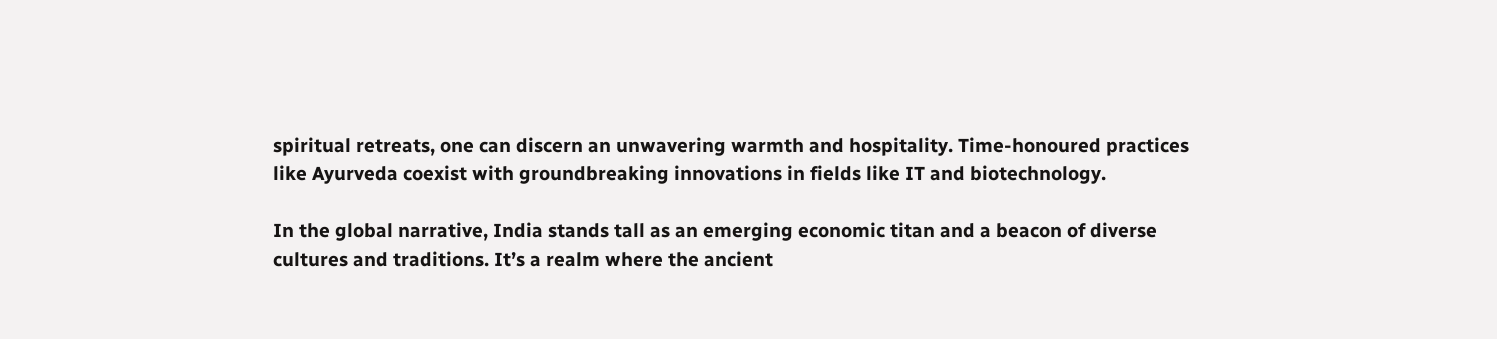spiritual retreats, one can discern an unwavering warmth and hospitality. Time-honoured practices like Ayurveda coexist with groundbreaking innovations in fields like IT and biotechnology.

In the global narrative, India stands tall as an emerging economic titan and a beacon of diverse cultures and traditions. It’s a realm where the ancient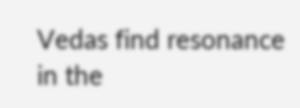Vedas find resonance in the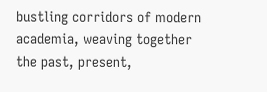bustling corridors of modern academia, weaving together the past, present,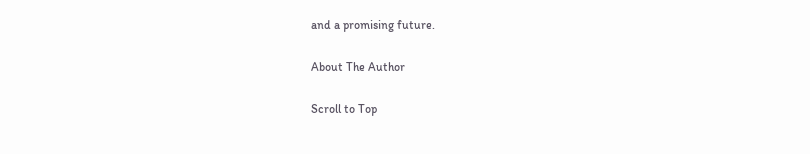and a promising future.

About The Author

Scroll to Top